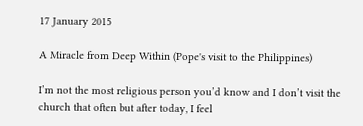17 January 2015

A Miracle from Deep Within (Pope's visit to the Philippines)

I’m not the most religious person you’d know and I don’t visit the church that often but after today, I feel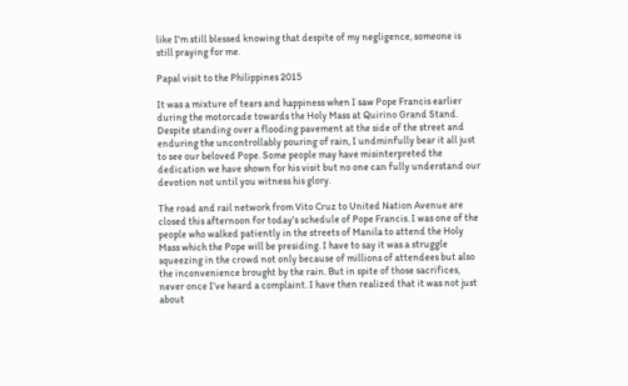like I'm still blessed knowing that despite of my negligence, someone is still praying for me.

Papal visit to the Philippines 2015

It was a mixture of tears and happiness when I saw Pope Francis earlier during the motorcade towards the Holy Mass at Quirino Grand Stand. Despite standing over a flooding pavement at the side of the street and enduring the uncontrollably pouring of rain, I undminfully bear it all just to see our beloved Pope. Some people may have misinterpreted the dedication we have shown for his visit but no one can fully understand our devotion not until you witness his glory.

The road and rail network from Vito Cruz to United Nation Avenue are closed this afternoon for today’s schedule of Pope Francis. I was one of the people who walked patiently in the streets of Manila to attend the Holy Mass which the Pope will be presiding. I have to say it was a struggle squeezing in the crowd not only because of millions of attendees but also the inconvenience brought by the rain. But in spite of those sacrifices, never once I’ve heard a complaint. I have then realized that it was not just about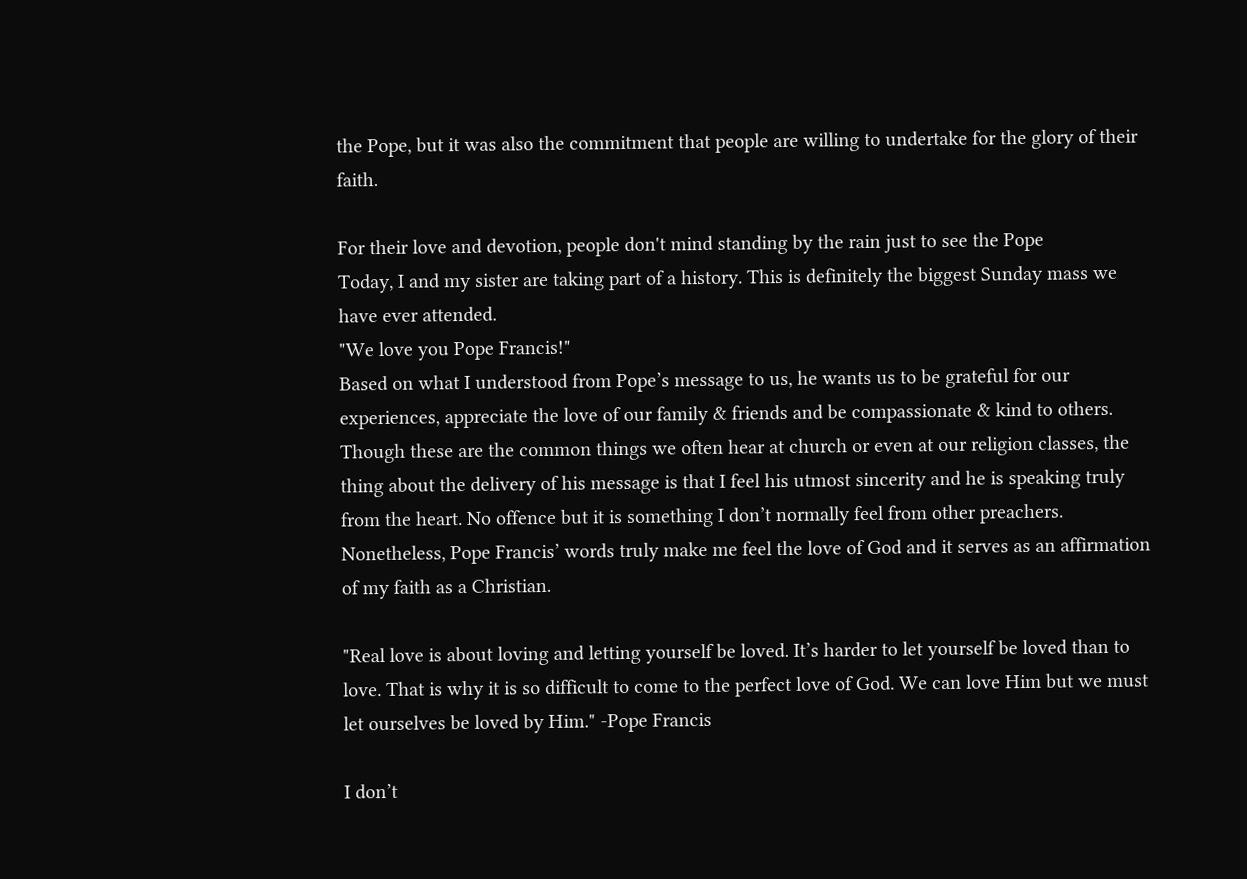the Pope, but it was also the commitment that people are willing to undertake for the glory of their faith.

For their love and devotion, people don't mind standing by the rain just to see the Pope
Today, I and my sister are taking part of a history. This is definitely the biggest Sunday mass we have ever attended.
"We love you Pope Francis!"
Based on what I understood from Pope’s message to us, he wants us to be grateful for our experiences, appreciate the love of our family & friends and be compassionate & kind to others. Though these are the common things we often hear at church or even at our religion classes, the thing about the delivery of his message is that I feel his utmost sincerity and he is speaking truly from the heart. No offence but it is something I don’t normally feel from other preachers. Nonetheless, Pope Francis’ words truly make me feel the love of God and it serves as an affirmation of my faith as a Christian.

"Real love is about loving and letting yourself be loved. It’s harder to let yourself be loved than to love. That is why it is so difficult to come to the perfect love of God. We can love Him but we must let ourselves be loved by Him." -Pope Francis

I don’t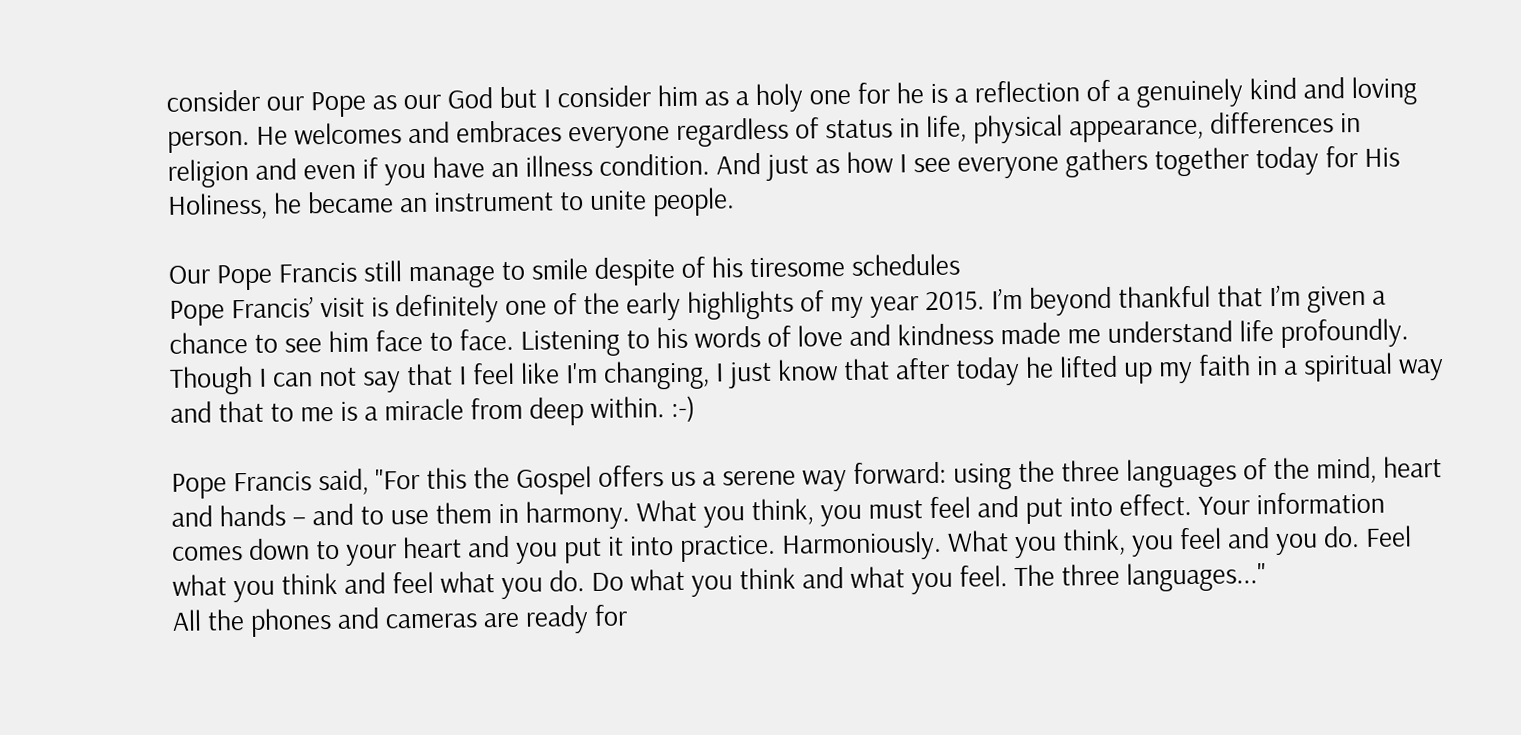consider our Pope as our God but I consider him as a holy one for he is a reflection of a genuinely kind and loving person. He welcomes and embraces everyone regardless of status in life, physical appearance, differences in religion and even if you have an illness condition. And just as how I see everyone gathers together today for His Holiness, he became an instrument to unite people.

Our Pope Francis still manage to smile despite of his tiresome schedules
Pope Francis’ visit is definitely one of the early highlights of my year 2015. I’m beyond thankful that I’m given a chance to see him face to face. Listening to his words of love and kindness made me understand life profoundly. Though I can not say that I feel like I'm changing, I just know that after today he lifted up my faith in a spiritual way and that to me is a miracle from deep within. :-)

Pope Francis said, "For this the Gospel offers us a serene way forward: using the three languages of the mind, heart and hands – and to use them in harmony. What you think, you must feel and put into effect. Your information comes down to your heart and you put it into practice. Harmoniously. What you think, you feel and you do. Feel what you think and feel what you do. Do what you think and what you feel. The three languages..."
All the phones and cameras are ready for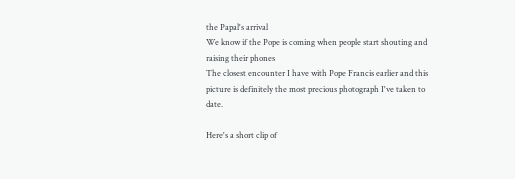the Papal's arrival
We know if the Pope is coming when people start shouting and raising their phones
The closest encounter I have with Pope Francis earlier and this picture is definitely the most precious photograph I've taken to date.

Here's a short clip of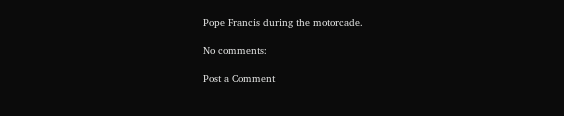Pope Francis during the motorcade.

No comments:

Post a Comment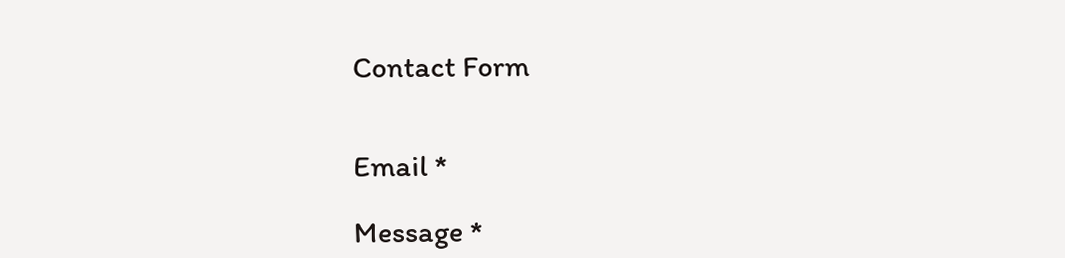Contact Form


Email *

Message *